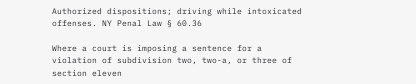Authorized dispositions; driving while intoxicated offenses. NY Penal Law § 60.36

Where a court is imposing a sentence for a violation of subdivision two, two-a, or three of section eleven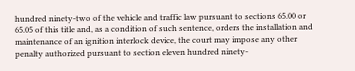hundred ninety-two of the vehicle and traffic law pursuant to sections 65.00 or 65.05 of this title and, as a condition of such sentence, orders the installation and maintenance of an ignition interlock device, the court may impose any other penalty authorized pursuant to section eleven hundred ninety-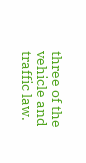three of the vehicle and traffic law.